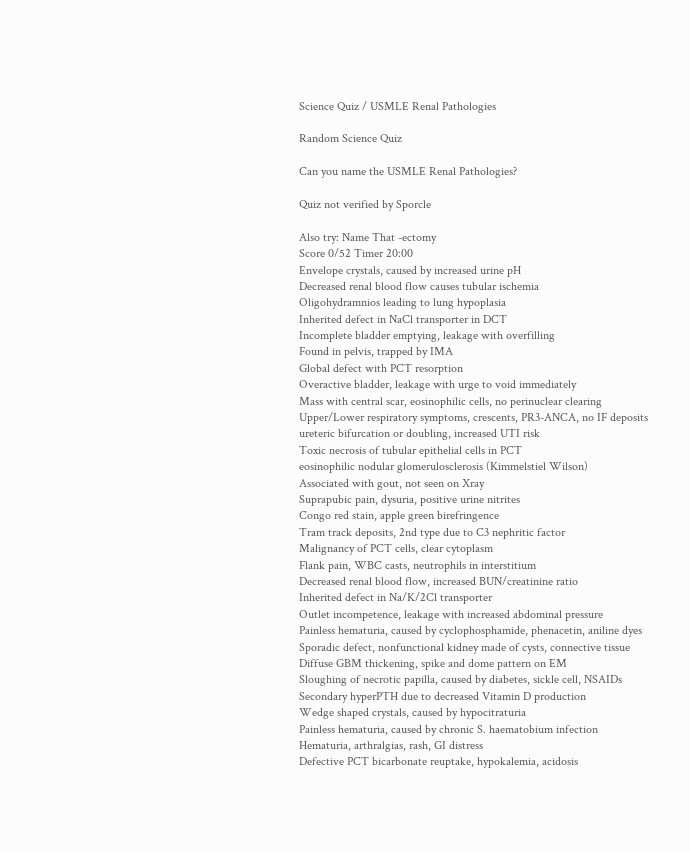Science Quiz / USMLE Renal Pathologies

Random Science Quiz

Can you name the USMLE Renal Pathologies?

Quiz not verified by Sporcle

Also try: Name That -ectomy
Score 0/52 Timer 20:00
Envelope crystals, caused by increased urine pH
Decreased renal blood flow causes tubular ischemia
Oligohydramnios leading to lung hypoplasia
Inherited defect in NaCl transporter in DCT
Incomplete bladder emptying, leakage with overfilling
Found in pelvis, trapped by IMA
Global defect with PCT resorption
Overactive bladder, leakage with urge to void immediately
Mass with central scar, eosinophilic cells, no perinuclear clearing
Upper/Lower respiratory symptoms, crescents, PR3-ANCA, no IF deposits
ureteric bifurcation or doubling, increased UTI risk
Toxic necrosis of tubular epithelial cells in PCT
eosinophilic nodular glomerulosclerosis (Kimmelstiel Wilson)
Associated with gout, not seen on Xray
Suprapubic pain, dysuria, positive urine nitrites
Congo red stain, apple green birefringence
Tram track deposits, 2nd type due to C3 nephritic factor
Malignancy of PCT cells, clear cytoplasm
Flank pain, WBC casts, neutrophils in interstitium
Decreased renal blood flow, increased BUN/creatinine ratio
Inherited defect in Na/K/2Cl transporter
Outlet incompetence, leakage with increased abdominal pressure
Painless hematuria, caused by cyclophosphamide, phenacetin, aniline dyes
Sporadic defect, nonfunctional kidney made of cysts, connective tissue
Diffuse GBM thickening, spike and dome pattern on EM
Sloughing of necrotic papilla, caused by diabetes, sickle cell, NSAIDs
Secondary hyperPTH due to decreased Vitamin D production
Wedge shaped crystals, caused by hypocitraturia
Painless hematuria, caused by chronic S. haematobium infection
Hematuria, arthralgias, rash, GI distress
Defective PCT bicarbonate reuptake, hypokalemia, acidosis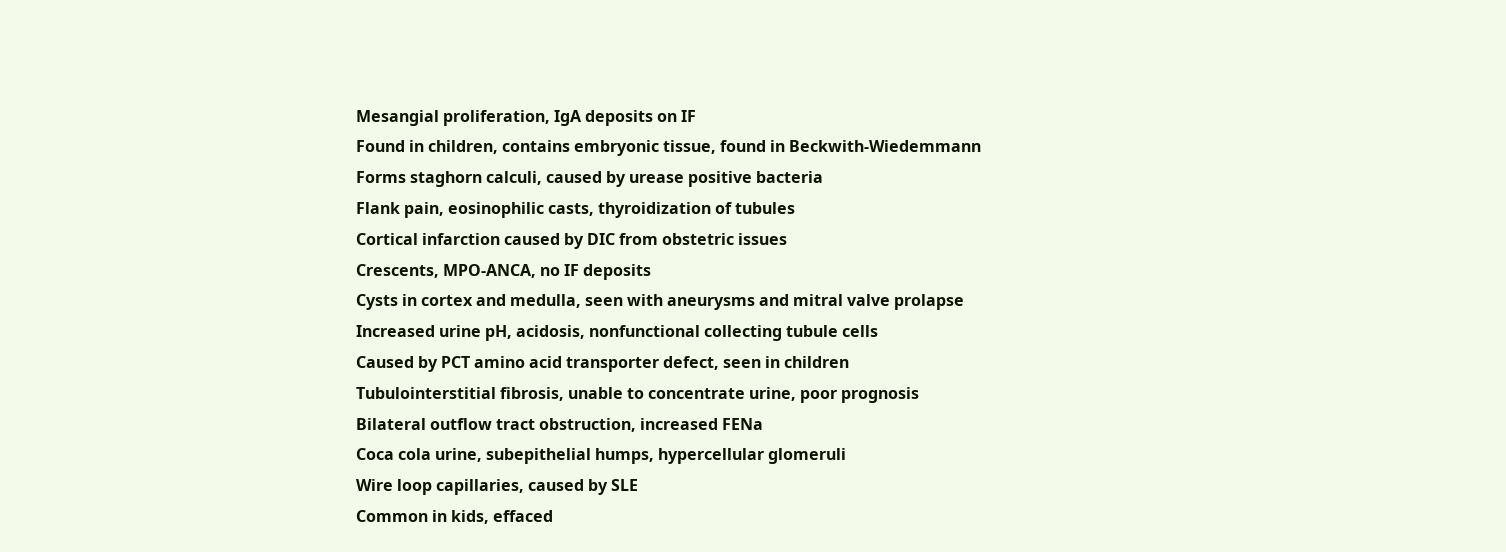Mesangial proliferation, IgA deposits on IF
Found in children, contains embryonic tissue, found in Beckwith-Wiedemmann
Forms staghorn calculi, caused by urease positive bacteria
Flank pain, eosinophilic casts, thyroidization of tubules
Cortical infarction caused by DIC from obstetric issues
Crescents, MPO-ANCA, no IF deposits
Cysts in cortex and medulla, seen with aneurysms and mitral valve prolapse
Increased urine pH, acidosis, nonfunctional collecting tubule cells
Caused by PCT amino acid transporter defect, seen in children
Tubulointerstitial fibrosis, unable to concentrate urine, poor prognosis
Bilateral outflow tract obstruction, increased FENa
Coca cola urine, subepithelial humps, hypercellular glomeruli
Wire loop capillaries, caused by SLE
Common in kids, effaced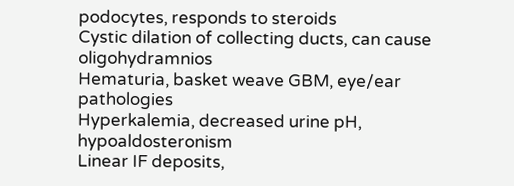podocytes, responds to steroids
Cystic dilation of collecting ducts, can cause oligohydramnios
Hematuria, basket weave GBM, eye/ear pathologies
Hyperkalemia, decreased urine pH, hypoaldosteronism
Linear IF deposits,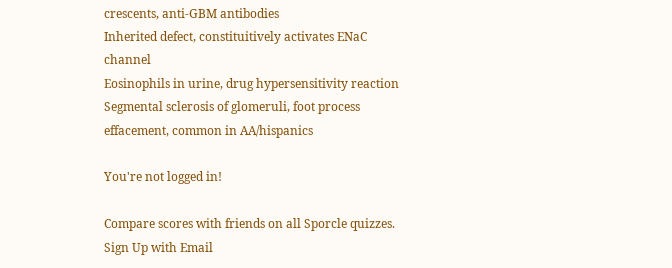crescents, anti-GBM antibodies
Inherited defect, constituitively activates ENaC channel
Eosinophils in urine, drug hypersensitivity reaction
Segmental sclerosis of glomeruli, foot process effacement, common in AA/hispanics

You're not logged in!

Compare scores with friends on all Sporcle quizzes.
Sign Up with Email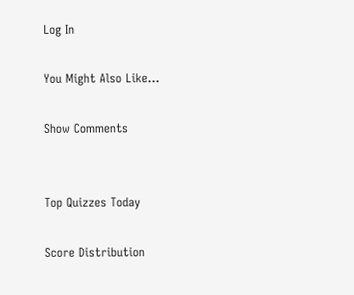Log In

You Might Also Like...

Show Comments


Top Quizzes Today

Score Distribution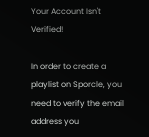Your Account Isn't Verified!

In order to create a playlist on Sporcle, you need to verify the email address you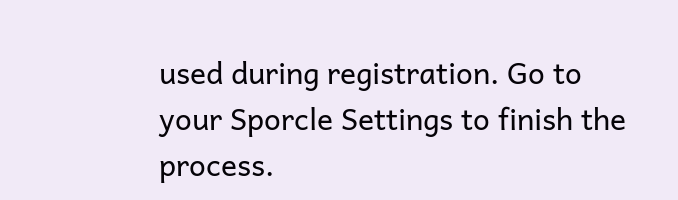used during registration. Go to your Sporcle Settings to finish the process.